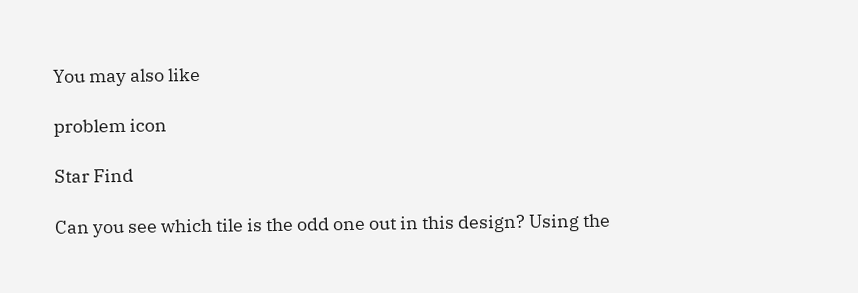You may also like

problem icon

Star Find

Can you see which tile is the odd one out in this design? Using the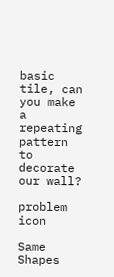basic tile, can you make a repeating pattern to decorate our wall?

problem icon

Same Shapes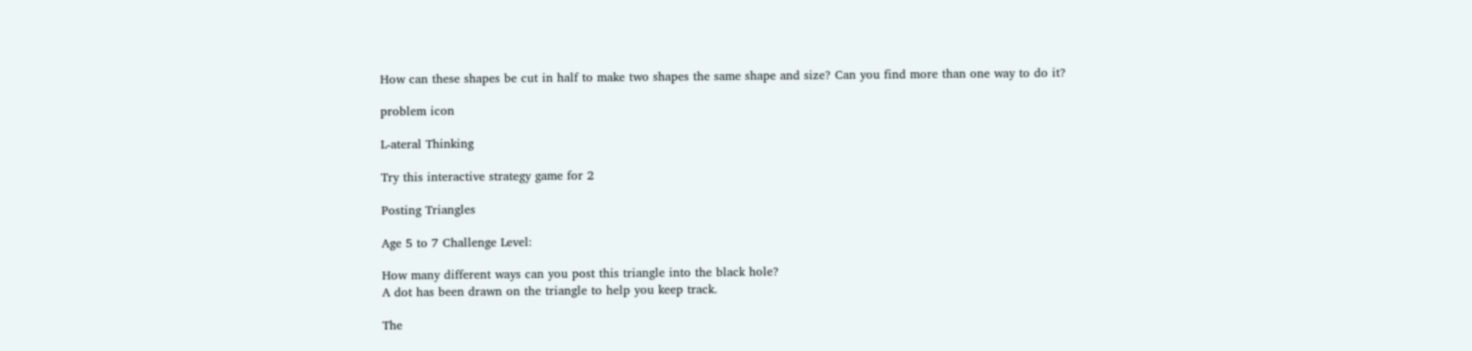How can these shapes be cut in half to make two shapes the same shape and size? Can you find more than one way to do it?

problem icon

L-ateral Thinking

Try this interactive strategy game for 2

Posting Triangles

Age 5 to 7 Challenge Level:

How many different ways can you post this triangle into the black hole?
A dot has been drawn on the triangle to help you keep track.

The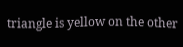triangle is yellow on the other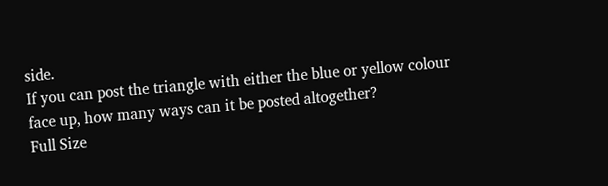side.
If you can post the triangle with either the blue or yellow colour face up, how many ways can it be posted altogether?
Full Size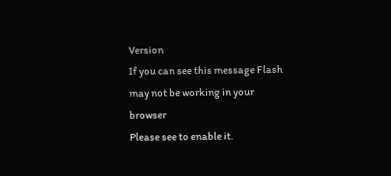Version
If you can see this message Flash may not be working in your browser
Please see to enable it.